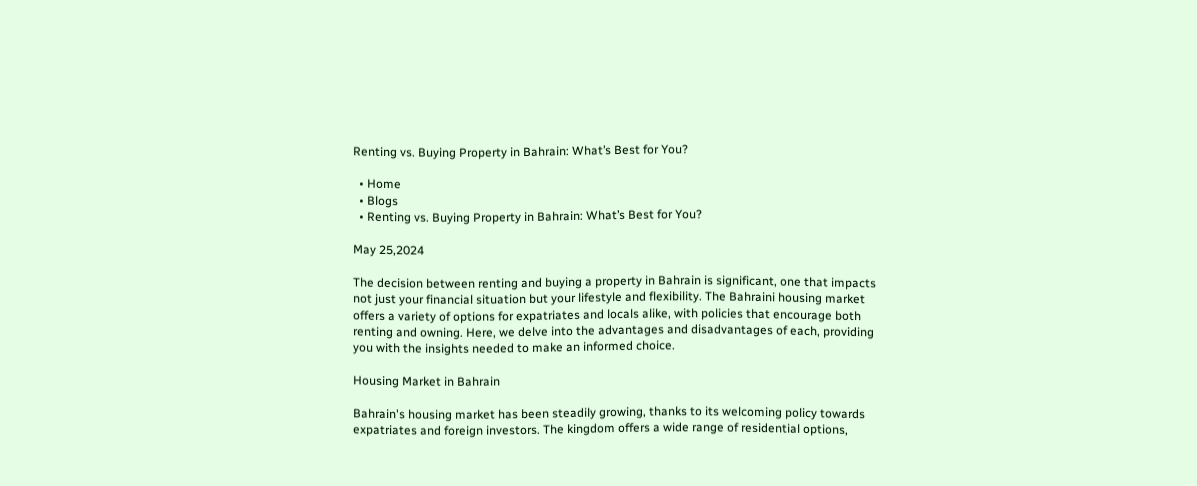Renting vs. Buying Property in Bahrain: What’s Best for You?

  • Home
  • Blogs
  • Renting vs. Buying Property in Bahrain: What’s Best for You?

May 25,2024

The decision between renting and buying a property in Bahrain is significant, one that impacts not just your financial situation but your lifestyle and flexibility. The Bahraini housing market offers a variety of options for expatriates and locals alike, with policies that encourage both renting and owning. Here, we delve into the advantages and disadvantages of each, providing you with the insights needed to make an informed choice.

Housing Market in Bahrain

Bahrain's housing market has been steadily growing, thanks to its welcoming policy towards expatriates and foreign investors. The kingdom offers a wide range of residential options,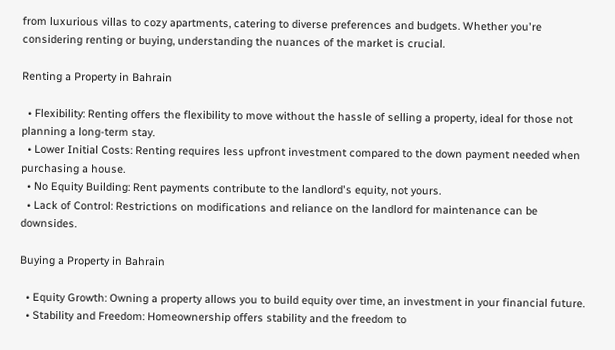from luxurious villas to cozy apartments, catering to diverse preferences and budgets. Whether you're considering renting or buying, understanding the nuances of the market is crucial.

Renting a Property in Bahrain

  • Flexibility: Renting offers the flexibility to move without the hassle of selling a property, ideal for those not planning a long-term stay.
  • Lower Initial Costs: Renting requires less upfront investment compared to the down payment needed when purchasing a house.
  • No Equity Building: Rent payments contribute to the landlord's equity, not yours.
  • Lack of Control: Restrictions on modifications and reliance on the landlord for maintenance can be downsides.

Buying a Property in Bahrain

  • Equity Growth: Owning a property allows you to build equity over time, an investment in your financial future.
  • Stability and Freedom: Homeownership offers stability and the freedom to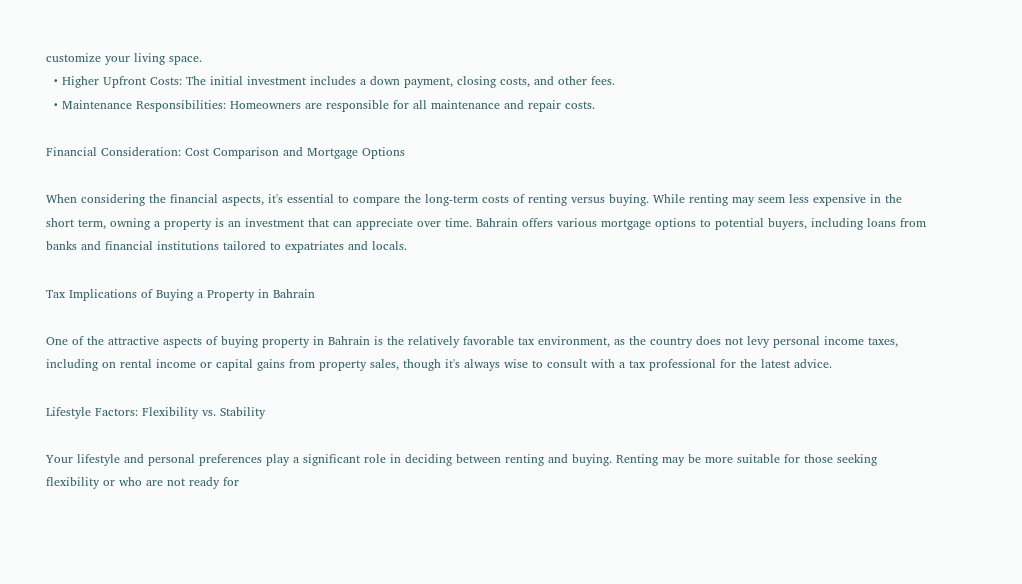customize your living space.
  • Higher Upfront Costs: The initial investment includes a down payment, closing costs, and other fees.
  • Maintenance Responsibilities: Homeowners are responsible for all maintenance and repair costs.

Financial Consideration: Cost Comparison and Mortgage Options

When considering the financial aspects, it's essential to compare the long-term costs of renting versus buying. While renting may seem less expensive in the short term, owning a property is an investment that can appreciate over time. Bahrain offers various mortgage options to potential buyers, including loans from banks and financial institutions tailored to expatriates and locals.

Tax Implications of Buying a Property in Bahrain

One of the attractive aspects of buying property in Bahrain is the relatively favorable tax environment, as the country does not levy personal income taxes, including on rental income or capital gains from property sales, though it's always wise to consult with a tax professional for the latest advice.

Lifestyle Factors: Flexibility vs. Stability

Your lifestyle and personal preferences play a significant role in deciding between renting and buying. Renting may be more suitable for those seeking flexibility or who are not ready for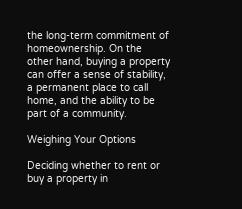the long-term commitment of homeownership. On the other hand, buying a property can offer a sense of stability, a permanent place to call home, and the ability to be part of a community.

Weighing Your Options

Deciding whether to rent or buy a property in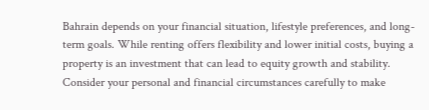Bahrain depends on your financial situation, lifestyle preferences, and long-term goals. While renting offers flexibility and lower initial costs, buying a property is an investment that can lead to equity growth and stability. Consider your personal and financial circumstances carefully to make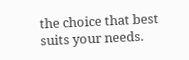the choice that best suits your needs.